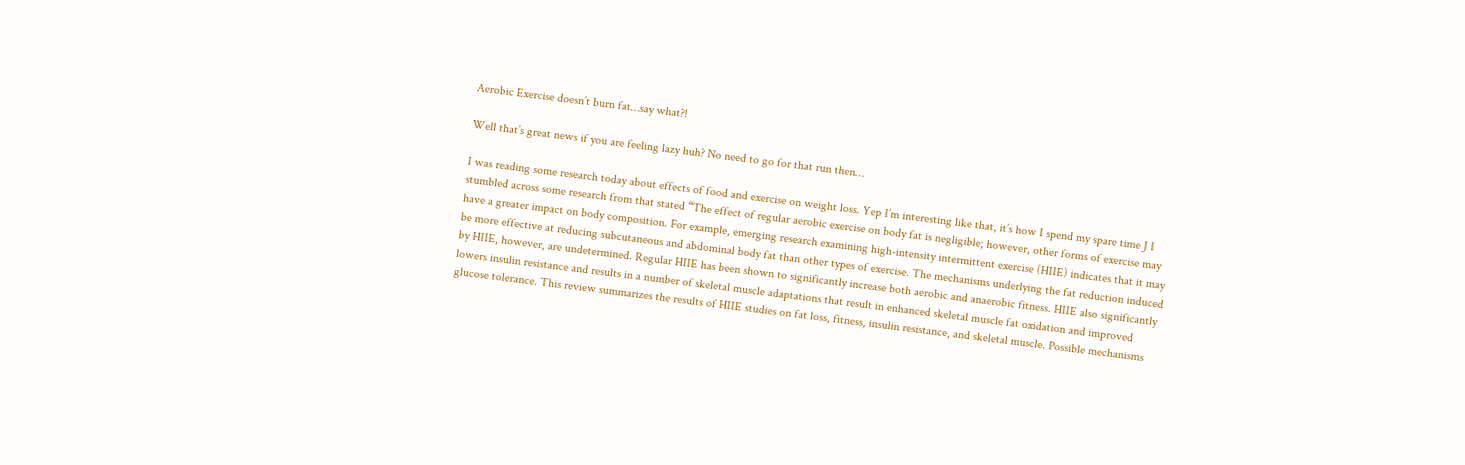Aerobic Exercise doesn’t burn fat…say what?!

Well that’s great news if you are feeling lazy huh? No need to go for that run then…

I was reading some research today about effects of food and exercise on weight loss. Yep I’m interesting like that, it’s how I spend my spare time J I stumbled across some research from that stated “The effect of regular aerobic exercise on body fat is negligible; however, other forms of exercise may have a greater impact on body composition. For example, emerging research examining high-intensity intermittent exercise (HIIE) indicates that it may be more effective at reducing subcutaneous and abdominal body fat than other types of exercise. The mechanisms underlying the fat reduction induced by HIIE, however, are undetermined. Regular HIIE has been shown to significantly increase both aerobic and anaerobic fitness. HIIE also significantly lowers insulin resistance and results in a number of skeletal muscle adaptations that result in enhanced skeletal muscle fat oxidation and improved glucose tolerance. This review summarizes the results of HIIE studies on fat loss, fitness, insulin resistance, and skeletal muscle. Possible mechanisms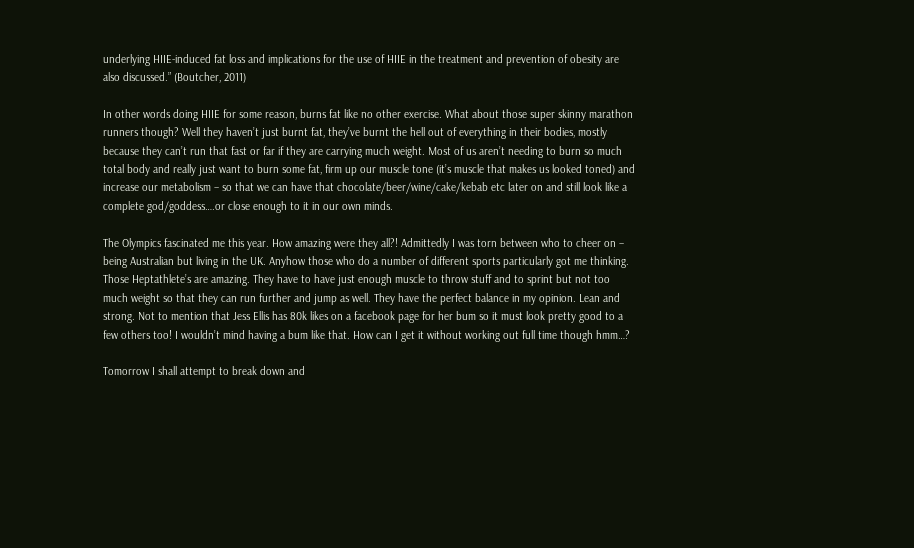underlying HIIE-induced fat loss and implications for the use of HIIE in the treatment and prevention of obesity are also discussed.” (Boutcher, 2011)

In other words doing HIIE for some reason, burns fat like no other exercise. What about those super skinny marathon runners though? Well they haven’t just burnt fat, they’ve burnt the hell out of everything in their bodies, mostly because they can’t run that fast or far if they are carrying much weight. Most of us aren’t needing to burn so much total body and really just want to burn some fat, firm up our muscle tone (it’s muscle that makes us looked toned) and increase our metabolism – so that we can have that chocolate/beer/wine/cake/kebab etc later on and still look like a complete god/goddess….or close enough to it in our own minds.

The Olympics fascinated me this year. How amazing were they all?! Admittedly I was torn between who to cheer on – being Australian but living in the UK. Anyhow those who do a number of different sports particularly got me thinking. Those Heptathlete’s are amazing. They have to have just enough muscle to throw stuff and to sprint but not too much weight so that they can run further and jump as well. They have the perfect balance in my opinion. Lean and strong. Not to mention that Jess Ellis has 80k likes on a facebook page for her bum so it must look pretty good to a few others too! I wouldn’t mind having a bum like that. How can I get it without working out full time though hmm…?

Tomorrow I shall attempt to break down and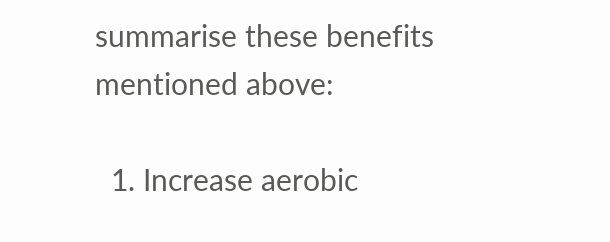summarise these benefits mentioned above:

  1. Increase aerobic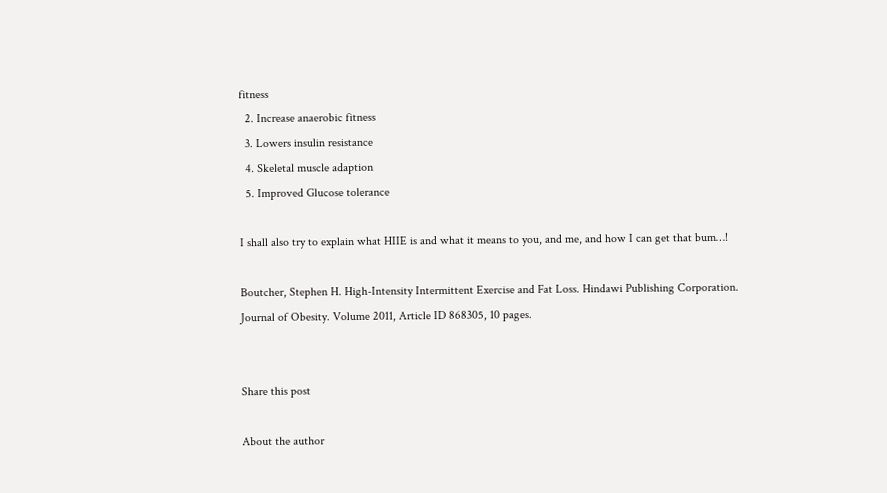fitness
  2. Increase anaerobic fitness
  3. Lowers insulin resistance
  4. Skeletal muscle adaption
  5. Improved Glucose tolerance

I shall also try to explain what HIIE is and what it means to you, and me, and how I can get that bum…!

Boutcher, Stephen H. High-Intensity Intermittent Exercise and Fat Loss. Hindawi Publishing Corporation. Journal of Obesity. Volume 2011, Article ID 868305, 10 pages.


Share this post

About the author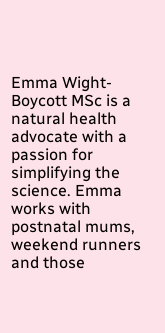Emma Wight-Boycott MSc is a natural health advocate with a passion for simplifying the science. Emma works with postnatal mums, weekend runners and those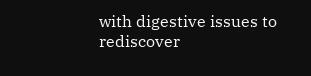with digestive issues to rediscover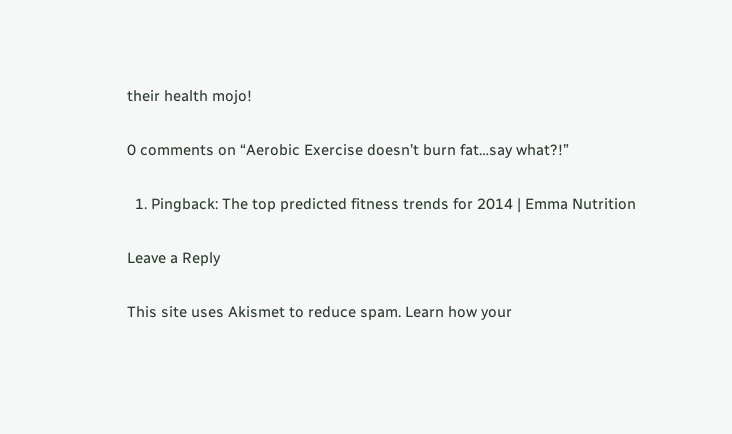their health mojo!

0 comments on “Aerobic Exercise doesn’t burn fat…say what?!”

  1. Pingback: The top predicted fitness trends for 2014 | Emma Nutrition

Leave a Reply

This site uses Akismet to reduce spam. Learn how your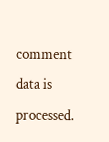comment data is processed.